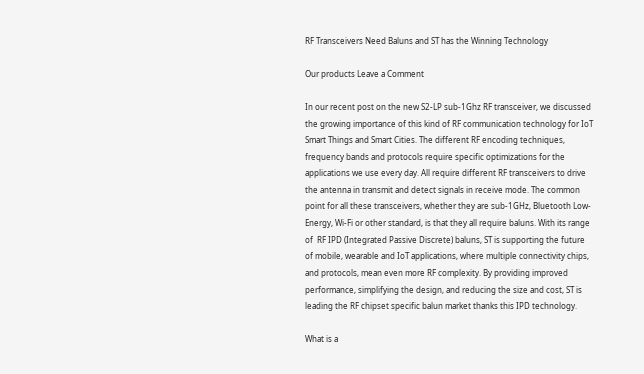RF Transceivers Need Baluns and ST has the Winning Technology

Our products Leave a Comment

In our recent post on the new S2-LP sub-1Ghz RF transceiver, we discussed the growing importance of this kind of RF communication technology for IoT Smart Things and Smart Cities. The different RF encoding techniques, frequency bands and protocols require specific optimizations for the applications we use every day. All require different RF transceivers to drive the antenna in transmit and detect signals in receive mode. The common point for all these transceivers, whether they are sub-1GHz, Bluetooth Low-Energy, Wi-Fi or other standard, is that they all require baluns. With its range of  RF IPD (Integrated Passive Discrete) baluns, ST is supporting the future of mobile, wearable and IoT applications, where multiple connectivity chips, and protocols, mean even more RF complexity. By providing improved performance, simplifying the design, and reducing the size and cost, ST is leading the RF chipset specific balun market thanks this IPD technology.

What is a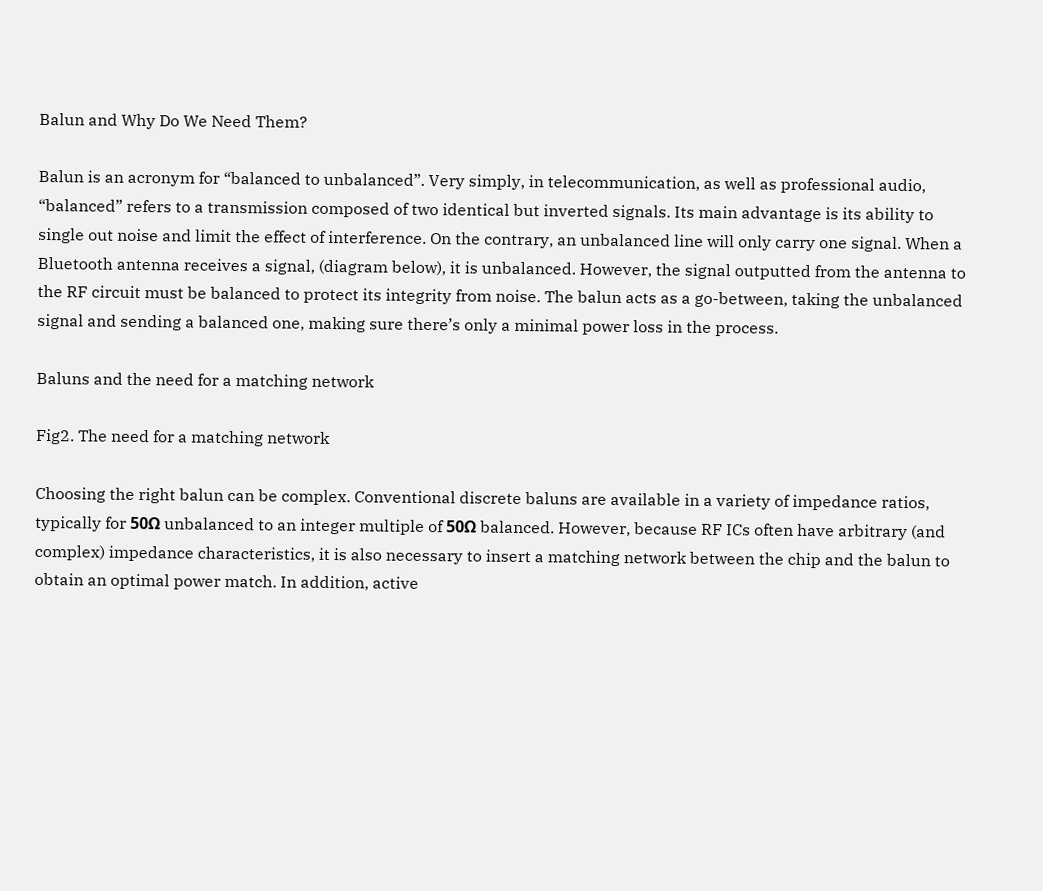Balun and Why Do We Need Them?

Balun is an acronym for “balanced to unbalanced”. Very simply, in telecommunication, as well as professional audio, “balanced” refers to a transmission composed of two identical but inverted signals. Its main advantage is its ability to single out noise and limit the effect of interference. On the contrary, an unbalanced line will only carry one signal. When a Bluetooth antenna receives a signal, (diagram below), it is unbalanced. However, the signal outputted from the antenna to the RF circuit must be balanced to protect its integrity from noise. The balun acts as a go-between, taking the unbalanced signal and sending a balanced one, making sure there’s only a minimal power loss in the process.

Baluns and the need for a matching network

Fig2. The need for a matching network

Choosing the right balun can be complex. Conventional discrete baluns are available in a variety of impedance ratios, typically for 50Ω unbalanced to an integer multiple of 50Ω balanced. However, because RF ICs often have arbitrary (and complex) impedance characteristics, it is also necessary to insert a matching network between the chip and the balun to obtain an optimal power match. In addition, active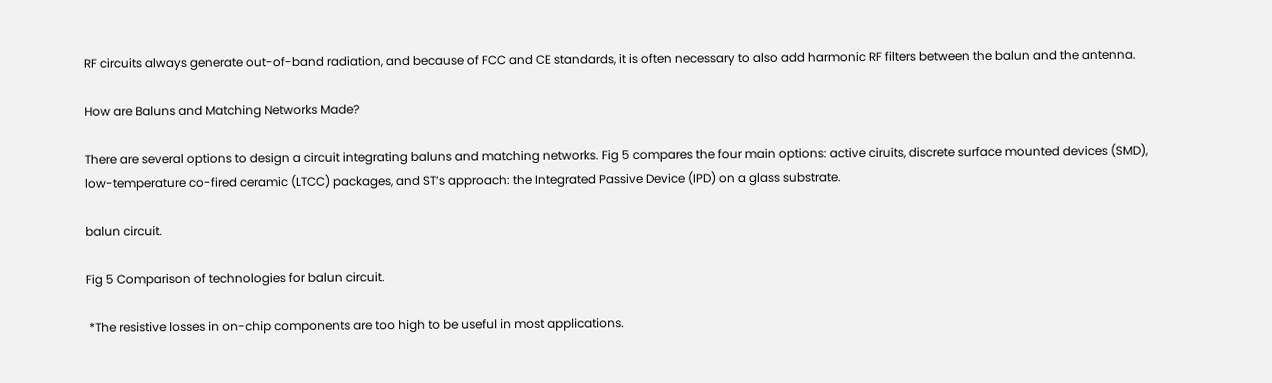RF circuits always generate out-of-band radiation, and because of FCC and CE standards, it is often necessary to also add harmonic RF filters between the balun and the antenna.

How are Baluns and Matching Networks Made?

There are several options to design a circuit integrating baluns and matching networks. Fig 5 compares the four main options: active ciruits, discrete surface mounted devices (SMD), low-temperature co-fired ceramic (LTCC) packages, and ST’s approach: the Integrated Passive Device (IPD) on a glass substrate.

balun circuit.

Fig 5 Comparison of technologies for balun circuit.

 *The resistive losses in on-chip components are too high to be useful in most applications.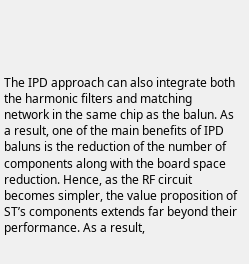The IPD approach can also integrate both the harmonic filters and matching network in the same chip as the balun. As a result, one of the main benefits of IPD baluns is the reduction of the number of components along with the board space reduction. Hence, as the RF circuit becomes simpler, the value proposition of ST’s components extends far beyond their performance. As a result,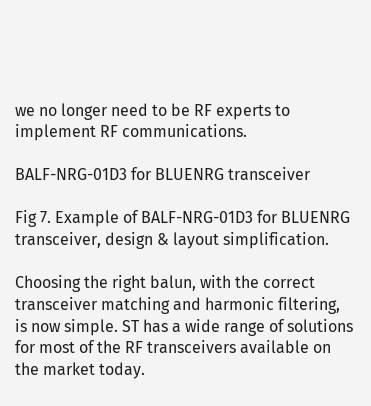we no longer need to be RF experts to implement RF communications.

BALF-NRG-01D3 for BLUENRG transceiver

Fig 7. Example of BALF-NRG-01D3 for BLUENRG transceiver, design & layout simplification.

Choosing the right balun, with the correct transceiver matching and harmonic filtering, is now simple. ST has a wide range of solutions for most of the RF transceivers available on the market today.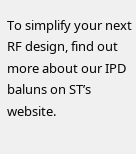To simplify your next RF design, find out more about our IPD baluns on ST’s website.